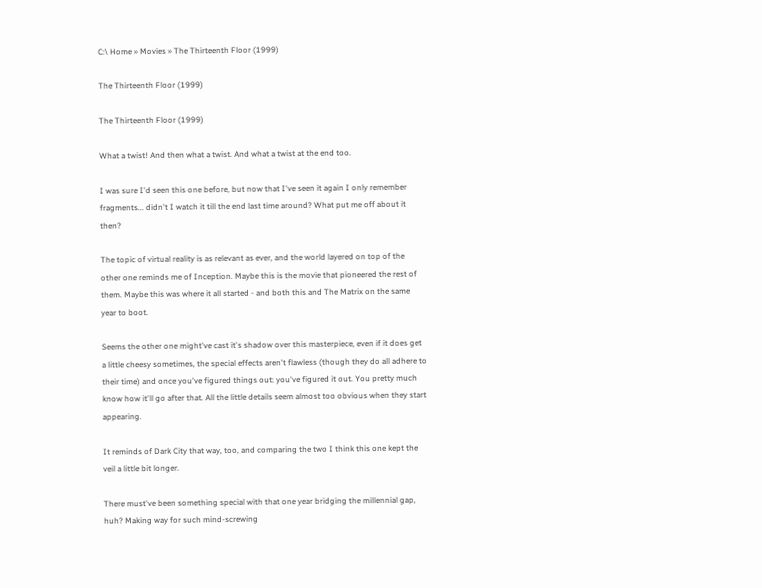C:\ Home » Movies » The Thirteenth Floor (1999)

The Thirteenth Floor (1999)

The Thirteenth Floor (1999)

What a twist! And then what a twist. And what a twist at the end too.

I was sure I'd seen this one before, but now that I've seen it again I only remember fragments... didn't I watch it till the end last time around? What put me off about it then?

The topic of virtual reality is as relevant as ever, and the world layered on top of the other one reminds me of Inception. Maybe this is the movie that pioneered the rest of them. Maybe this was where it all started - and both this and The Matrix on the same year to boot.

Seems the other one might've cast it's shadow over this masterpiece, even if it does get a little cheesy sometimes, the special effects aren't flawless (though they do all adhere to their time) and once you've figured things out: you've figured it out. You pretty much know how it'll go after that. All the little details seem almost too obvious when they start appearing.

It reminds of Dark City that way, too, and comparing the two I think this one kept the veil a little bit longer.

There must've been something special with that one year bridging the millennial gap, huh? Making way for such mind-screwing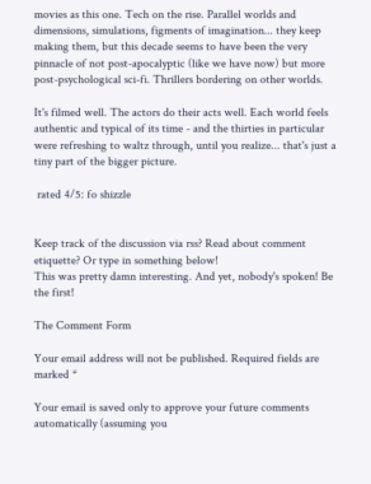movies as this one. Tech on the rise. Parallel worlds and dimensions, simulations, figments of imagination... they keep making them, but this decade seems to have been the very pinnacle of not post-apocalyptic (like we have now) but more post-psychological sci-fi. Thrillers bordering on other worlds.

It's filmed well. The actors do their acts well. Each world feels authentic and typical of its time - and the thirties in particular were refreshing to waltz through, until you realize... that's just a tiny part of the bigger picture.

 rated 4/5: fo shizzle


Keep track of the discussion via rss? Read about comment etiquette? Or type in something below!
This was pretty damn interesting. And yet, nobody's spoken! Be the first!

The Comment Form

Your email address will not be published. Required fields are marked *

Your email is saved only to approve your future comments automatically (assuming you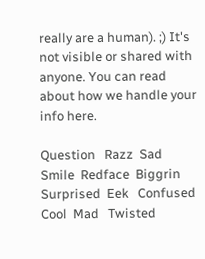really are a human). ;) It's not visible or shared with anyone. You can read about how we handle your info here.

Question   Razz  Sad   Smile  Redface  Biggrin  Surprised  Eek   Confused   Cool  Mad   Twisted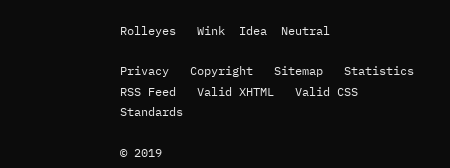Rolleyes   Wink  Idea  Neutral

Privacy   Copyright   Sitemap   Statistics   RSS Feed   Valid XHTML   Valid CSS   Standards

© 2019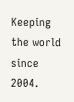Keeping the world since 2004.